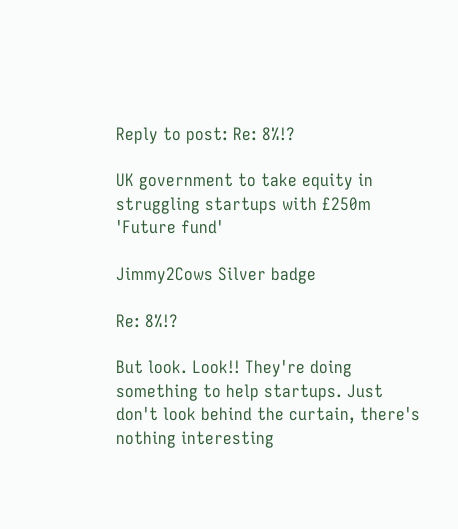Reply to post: Re: 8%!?

UK government to take equity in struggling startups with £250m 'Future fund'

Jimmy2Cows Silver badge

Re: 8%!?

But look. Look!! They're doing something to help startups. Just don't look behind the curtain, there's nothing interesting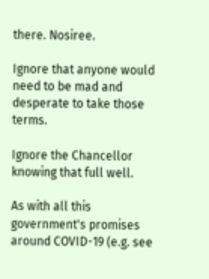there. Nosiree.

Ignore that anyone would need to be mad and desperate to take those terms.

Ignore the Chancellor knowing that full well.

As with all this government's promises around COVID-19 (e.g. see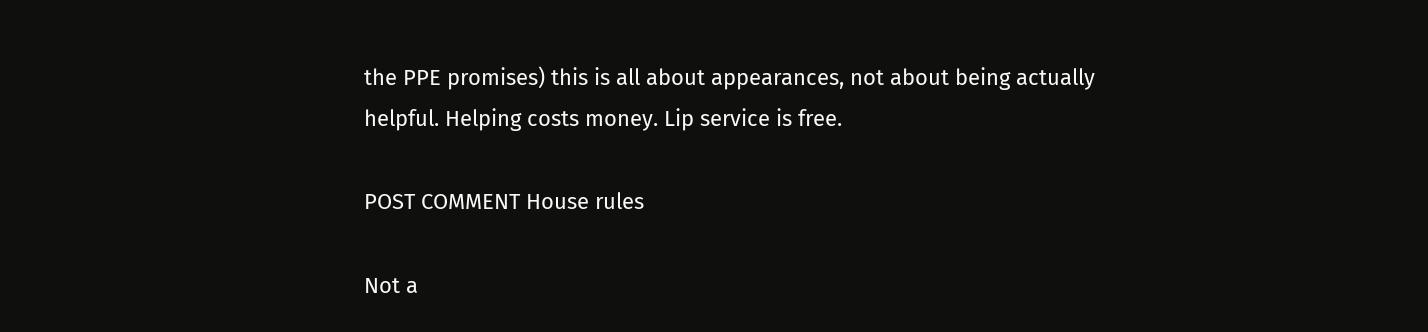the PPE promises) this is all about appearances, not about being actually helpful. Helping costs money. Lip service is free.

POST COMMENT House rules

Not a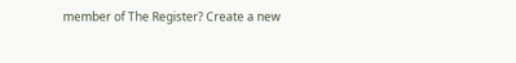member of The Register? Create a new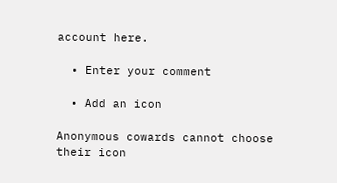account here.

  • Enter your comment

  • Add an icon

Anonymous cowards cannot choose their icon